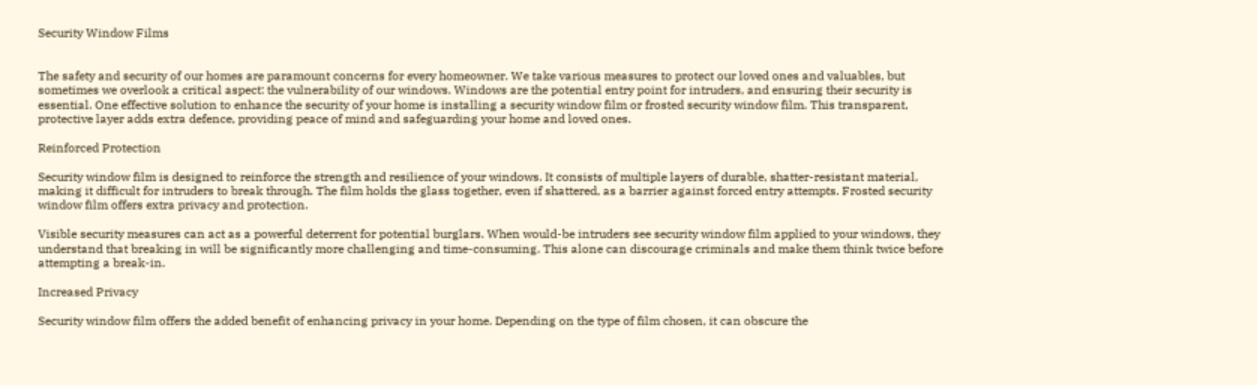Security Window Films


The safety and security of our homes are paramount concerns for every homeowner. We take various measures to protect our loved ones and valuables, but sometimes we overlook a critical aspect: the vulnerability of our windows. Windows are the potential entry point for intruders, and ensuring their security is essential. One effective solution to enhance the security of your home is installing a security window film or frosted security window film. This transparent, protective layer adds extra defence, providing peace of mind and safeguarding your home and loved ones.

Reinforced Protection

Security window film is designed to reinforce the strength and resilience of your windows. It consists of multiple layers of durable, shatter-resistant material, making it difficult for intruders to break through. The film holds the glass together, even if shattered, as a barrier against forced entry attempts. Frosted security window film offers extra privacy and protection.

Visible security measures can act as a powerful deterrent for potential burglars. When would-be intruders see security window film applied to your windows, they understand that breaking in will be significantly more challenging and time-consuming. This alone can discourage criminals and make them think twice before attempting a break-in.

Increased Privacy

Security window film offers the added benefit of enhancing privacy in your home. Depending on the type of film chosen, it can obscure the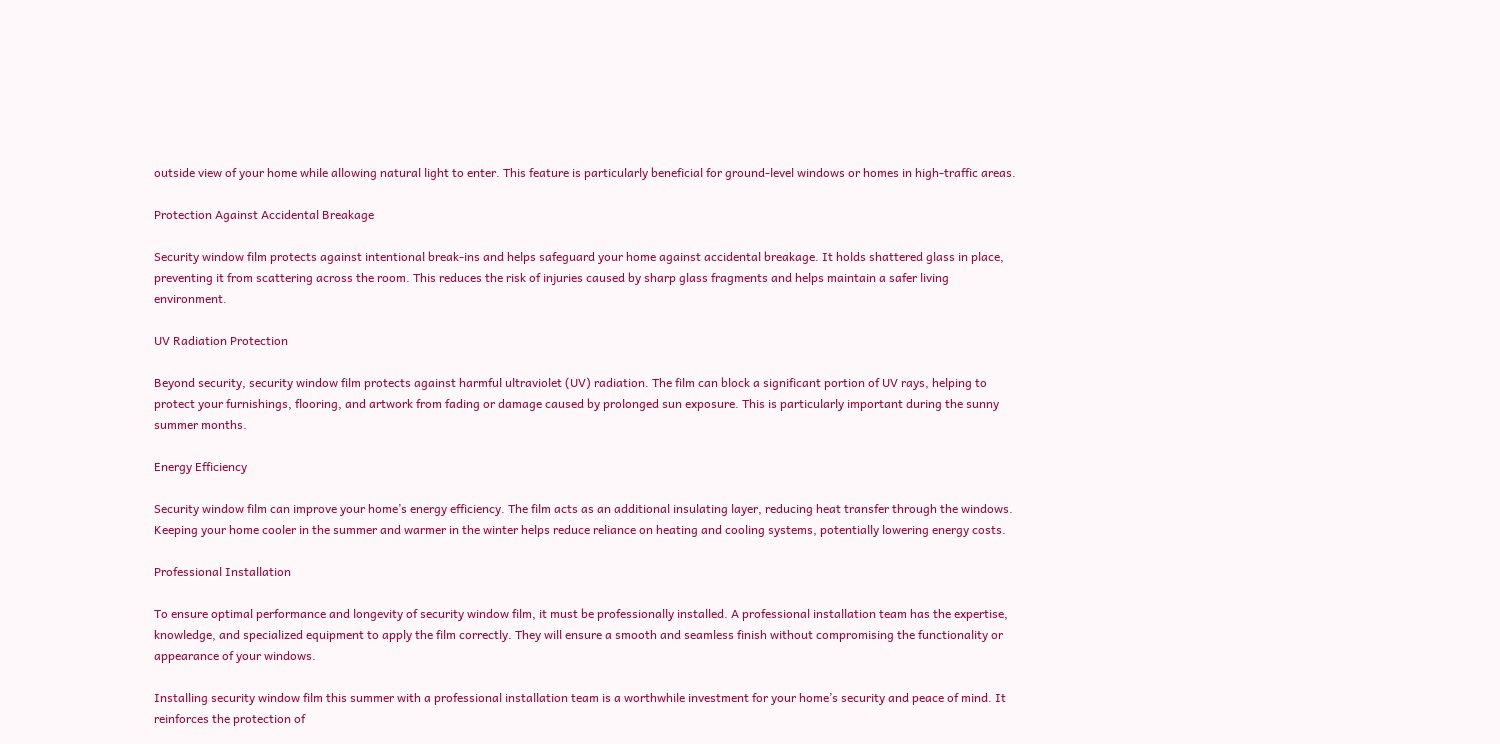outside view of your home while allowing natural light to enter. This feature is particularly beneficial for ground-level windows or homes in high-traffic areas.

Protection Against Accidental Breakage

Security window film protects against intentional break-ins and helps safeguard your home against accidental breakage. It holds shattered glass in place, preventing it from scattering across the room. This reduces the risk of injuries caused by sharp glass fragments and helps maintain a safer living environment.

UV Radiation Protection

Beyond security, security window film protects against harmful ultraviolet (UV) radiation. The film can block a significant portion of UV rays, helping to protect your furnishings, flooring, and artwork from fading or damage caused by prolonged sun exposure. This is particularly important during the sunny summer months.

Energy Efficiency

Security window film can improve your home’s energy efficiency. The film acts as an additional insulating layer, reducing heat transfer through the windows. Keeping your home cooler in the summer and warmer in the winter helps reduce reliance on heating and cooling systems, potentially lowering energy costs.

Professional Installation

To ensure optimal performance and longevity of security window film, it must be professionally installed. A professional installation team has the expertise, knowledge, and specialized equipment to apply the film correctly. They will ensure a smooth and seamless finish without compromising the functionality or appearance of your windows.

Installing security window film this summer with a professional installation team is a worthwhile investment for your home’s security and peace of mind. It reinforces the protection of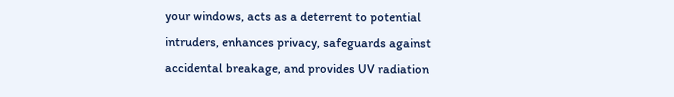your windows, acts as a deterrent to potential intruders, enhances privacy, safeguards against accidental breakage, and provides UV radiation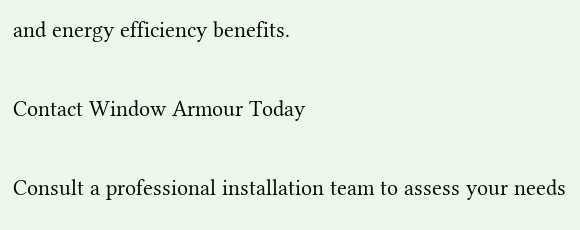and energy efficiency benefits.

Contact Window Armour Today

Consult a professional installation team to assess your needs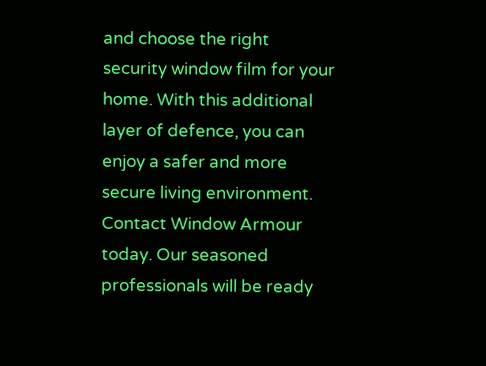and choose the right security window film for your home. With this additional layer of defence, you can enjoy a safer and more secure living environment. Contact Window Armour today. Our seasoned professionals will be ready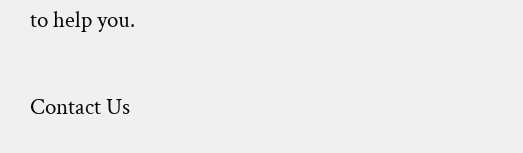to help you.

Contact Us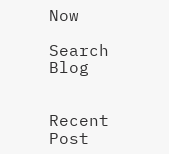Now

Search Blog


Recent Post